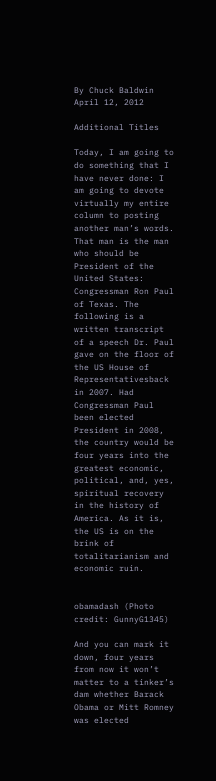By Chuck Baldwin
April 12, 2012

Additional Titles

Today, I am going to do something that I have never done: I am going to devote virtually my entire column to posting another man’s words. That man is the man who should be President of the United States: Congressman Ron Paul of Texas. The following is a written transcript of a speech Dr. Paul gave on the floor of the US House of Representativesback in 2007. Had Congressman Paul been elected President in 2008, the country would be four years into the greatest economic, political, and, yes, spiritual recovery in the history of America. As it is, the US is on the brink of totalitarianism and economic ruin.


obamadash (Photo credit: GunnyG1345)

And you can mark it down, four years from now it won’t matter to a tinker’s dam whether Barack Obama or Mitt Romney was elected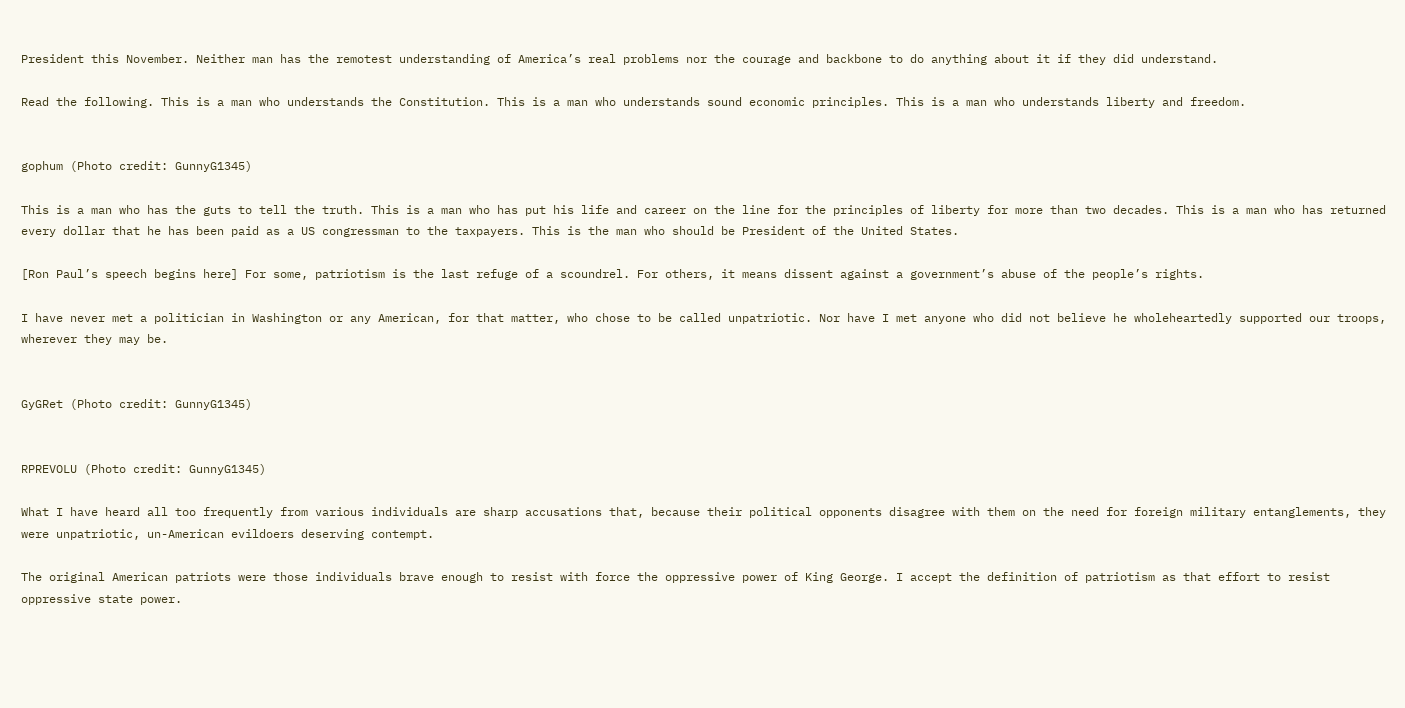President this November. Neither man has the remotest understanding of America’s real problems nor the courage and backbone to do anything about it if they did understand.

Read the following. This is a man who understands the Constitution. This is a man who understands sound economic principles. This is a man who understands liberty and freedom.


gophum (Photo credit: GunnyG1345)

This is a man who has the guts to tell the truth. This is a man who has put his life and career on the line for the principles of liberty for more than two decades. This is a man who has returned every dollar that he has been paid as a US congressman to the taxpayers. This is the man who should be President of the United States.

[Ron Paul’s speech begins here] For some, patriotism is the last refuge of a scoundrel. For others, it means dissent against a government’s abuse of the people’s rights.

I have never met a politician in Washington or any American, for that matter, who chose to be called unpatriotic. Nor have I met anyone who did not believe he wholeheartedly supported our troops, wherever they may be.


GyGRet (Photo credit: GunnyG1345)


RPREVOLU (Photo credit: GunnyG1345)

What I have heard all too frequently from various individuals are sharp accusations that, because their political opponents disagree with them on the need for foreign military entanglements, they were unpatriotic, un-American evildoers deserving contempt.

The original American patriots were those individuals brave enough to resist with force the oppressive power of King George. I accept the definition of patriotism as that effort to resist oppressive state power.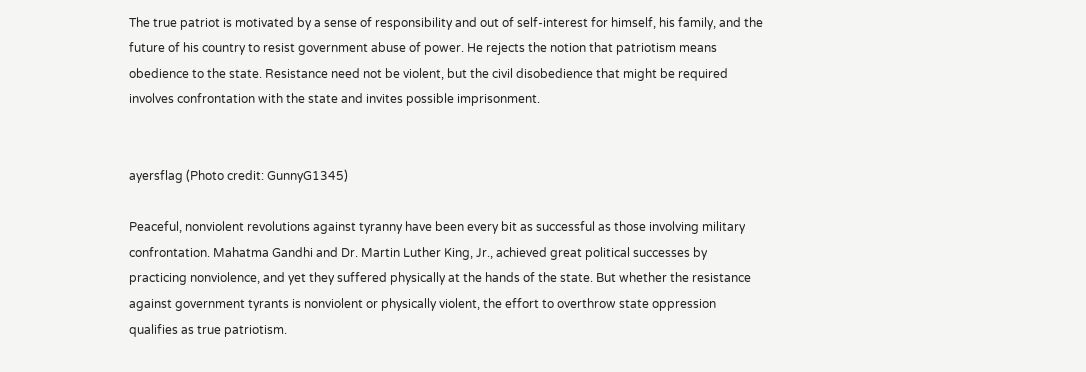The true patriot is motivated by a sense of responsibility and out of self-interest for himself, his family, and the future of his country to resist government abuse of power. He rejects the notion that patriotism means obedience to the state. Resistance need not be violent, but the civil disobedience that might be required involves confrontation with the state and invites possible imprisonment.


ayersflag (Photo credit: GunnyG1345)

Peaceful, nonviolent revolutions against tyranny have been every bit as successful as those involving military confrontation. Mahatma Gandhi and Dr. Martin Luther King, Jr., achieved great political successes by practicing nonviolence, and yet they suffered physically at the hands of the state. But whether the resistance against government tyrants is nonviolent or physically violent, the effort to overthrow state oppression qualifies as true patriotism.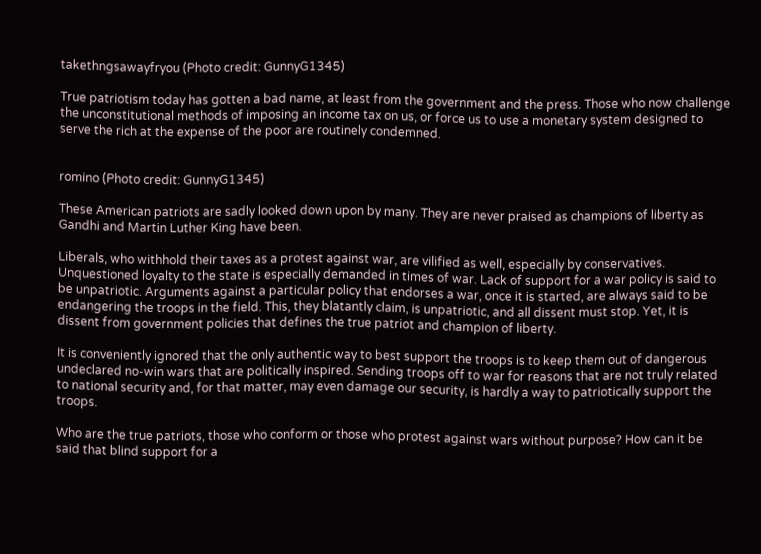takethngsawayfryou (Photo credit: GunnyG1345)

True patriotism today has gotten a bad name, at least from the government and the press. Those who now challenge the unconstitutional methods of imposing an income tax on us, or force us to use a monetary system designed to serve the rich at the expense of the poor are routinely condemned.


romino (Photo credit: GunnyG1345)

These American patriots are sadly looked down upon by many. They are never praised as champions of liberty as Gandhi and Martin Luther King have been.

Liberals, who withhold their taxes as a protest against war, are vilified as well, especially by conservatives. Unquestioned loyalty to the state is especially demanded in times of war. Lack of support for a war policy is said to be unpatriotic. Arguments against a particular policy that endorses a war, once it is started, are always said to be endangering the troops in the field. This, they blatantly claim, is unpatriotic, and all dissent must stop. Yet, it is dissent from government policies that defines the true patriot and champion of liberty.

It is conveniently ignored that the only authentic way to best support the troops is to keep them out of dangerous undeclared no-win wars that are politically inspired. Sending troops off to war for reasons that are not truly related to national security and, for that matter, may even damage our security, is hardly a way to patriotically support the troops.

Who are the true patriots, those who conform or those who protest against wars without purpose? How can it be said that blind support for a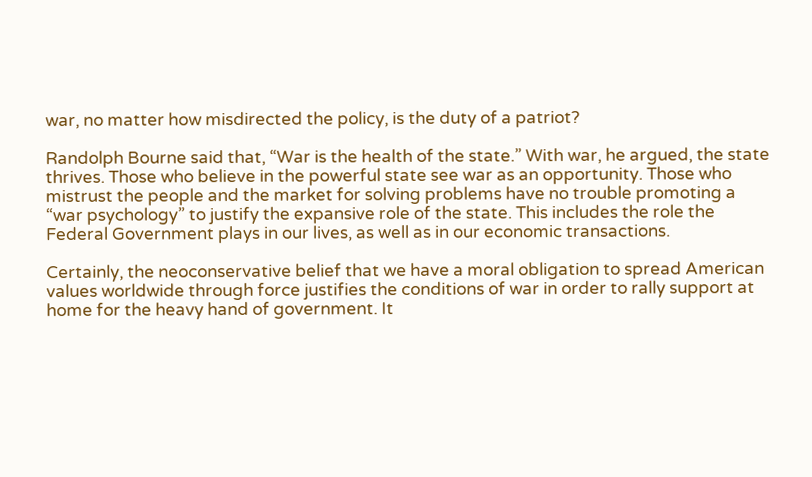war, no matter how misdirected the policy, is the duty of a patriot?

Randolph Bourne said that, “War is the health of the state.” With war, he argued, the state thrives. Those who believe in the powerful state see war as an opportunity. Those who mistrust the people and the market for solving problems have no trouble promoting a “war psychology” to justify the expansive role of the state. This includes the role the Federal Government plays in our lives, as well as in our economic transactions.

Certainly, the neoconservative belief that we have a moral obligation to spread American values worldwide through force justifies the conditions of war in order to rally support at home for the heavy hand of government. It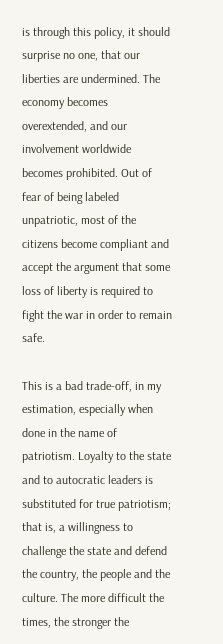is through this policy, it should surprise no one, that our liberties are undermined. The economy becomes overextended, and our involvement worldwide becomes prohibited. Out of fear of being labeled unpatriotic, most of the citizens become compliant and accept the argument that some loss of liberty is required to fight the war in order to remain safe.

This is a bad trade-off, in my estimation, especially when done in the name of patriotism. Loyalty to the state and to autocratic leaders is substituted for true patriotism; that is, a willingness to challenge the state and defend the country, the people and the culture. The more difficult the times, the stronger the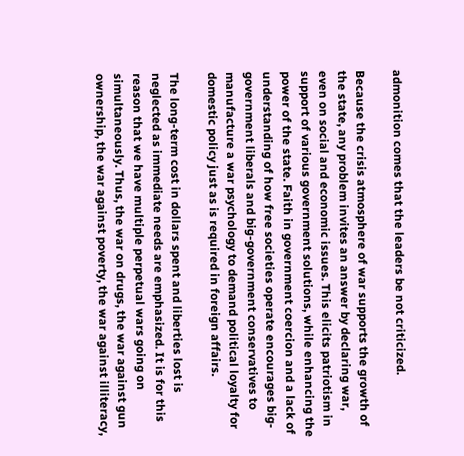admonition comes that the leaders be not criticized.

Because the crisis atmosphere of war supports the growth of the state, any problem invites an answer by declaring war, even on social and economic issues. This elicits patriotism in support of various government solutions, while enhancing the power of the state. Faith in government coercion and a lack of understanding of how free societies operate encourages big-government liberals and big-government conservatives to manufacture a war psychology to demand political loyalty for domestic policy just as is required in foreign affairs.

The long-term cost in dollars spent and liberties lost is neglected as immediate needs are emphasized. It is for this reason that we have multiple perpetual wars going on simultaneously. Thus, the war on drugs, the war against gun ownership, the war against poverty, the war against illiteracy,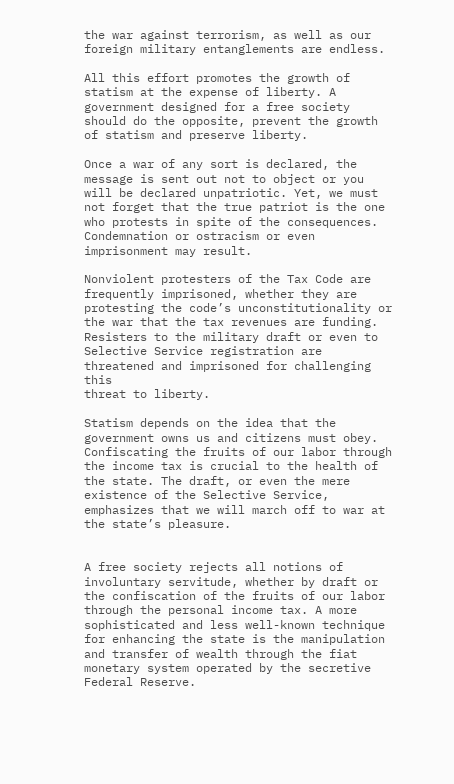the war against terrorism, as well as our foreign military entanglements are endless.

All this effort promotes the growth of statism at the expense of liberty. A government designed for a free society should do the opposite, prevent the growth of statism and preserve liberty.

Once a war of any sort is declared, the message is sent out not to object or you will be declared unpatriotic. Yet, we must not forget that the true patriot is the one who protests in spite of the consequences. Condemnation or ostracism or even imprisonment may result.

Nonviolent protesters of the Tax Code are frequently imprisoned, whether they are protesting the code’s unconstitutionality or the war that the tax revenues are funding. Resisters to the military draft or even to Selective Service registration are threatened and imprisoned for challenging this
threat to liberty.

Statism depends on the idea that the government owns us and citizens must obey. Confiscating the fruits of our labor through the income tax is crucial to the health of the state. The draft, or even the mere existence of the Selective Service, emphasizes that we will march off to war at the state’s pleasure.


A free society rejects all notions of involuntary servitude, whether by draft or the confiscation of the fruits of our labor through the personal income tax. A more sophisticated and less well-known technique for enhancing the state is the manipulation and transfer of wealth through the fiat monetary system operated by the secretive Federal Reserve.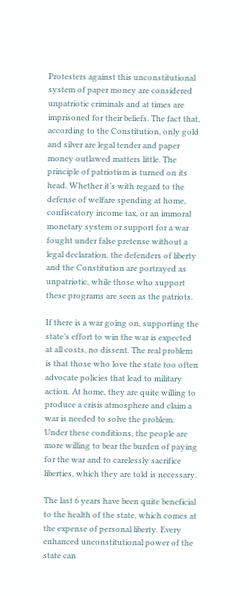Protesters against this unconstitutional system of paper money are considered unpatriotic criminals and at times are imprisoned for their beliefs. The fact that, according to the Constitution, only gold and silver are legal tender and paper money outlawed matters little. The principle of patriotism is turned on its head. Whether it’s with regard to the defense of welfare spending at home, confiscatory income tax, or an immoral monetary system or support for a war fought under false pretense without a legal declaration, the defenders of liberty and the Constitution are portrayed as unpatriotic, while those who support these programs are seen as the patriots.

If there is a war going on, supporting the state’s effort to win the war is expected at all costs, no dissent. The real problem is that those who love the state too often advocate policies that lead to military action. At home, they are quite willing to produce a crisis atmosphere and claim a war is needed to solve the problem. Under these conditions, the people are more willing to bear the burden of paying for the war and to carelessly sacrifice liberties, which they are told is necessary.

The last 6 years have been quite beneficial to the health of the state, which comes at the expense of personal liberty. Every enhanced unconstitutional power of the state can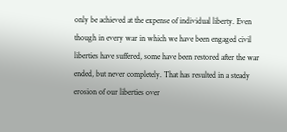only be achieved at the expense of individual liberty. Even though in every war in which we have been engaged civil liberties have suffered, some have been restored after the war ended, but never completely. That has resulted in a steady erosion of our liberties over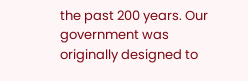the past 200 years. Our government was originally designed to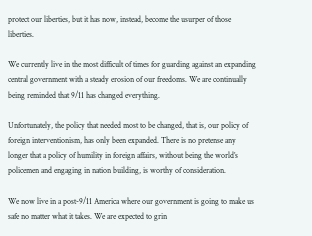protect our liberties, but it has now, instead, become the usurper of those liberties.

We currently live in the most difficult of times for guarding against an expanding central government with a steady erosion of our freedoms. We are continually being reminded that 9/11 has changed everything.

Unfortunately, the policy that needed most to be changed, that is, our policy of foreign interventionism, has only been expanded. There is no pretense any longer that a policy of humility in foreign affairs, without being the world’s policemen and engaging in nation building, is worthy of consideration.

We now live in a post-9/11 America where our government is going to make us safe no matter what it takes. We are expected to grin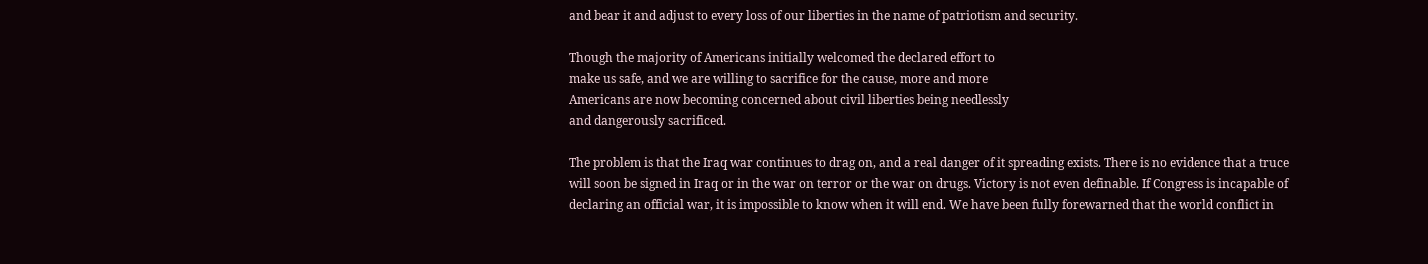and bear it and adjust to every loss of our liberties in the name of patriotism and security.

Though the majority of Americans initially welcomed the declared effort to
make us safe, and we are willing to sacrifice for the cause, more and more
Americans are now becoming concerned about civil liberties being needlessly
and dangerously sacrificed.

The problem is that the Iraq war continues to drag on, and a real danger of it spreading exists. There is no evidence that a truce will soon be signed in Iraq or in the war on terror or the war on drugs. Victory is not even definable. If Congress is incapable of declaring an official war, it is impossible to know when it will end. We have been fully forewarned that the world conflict in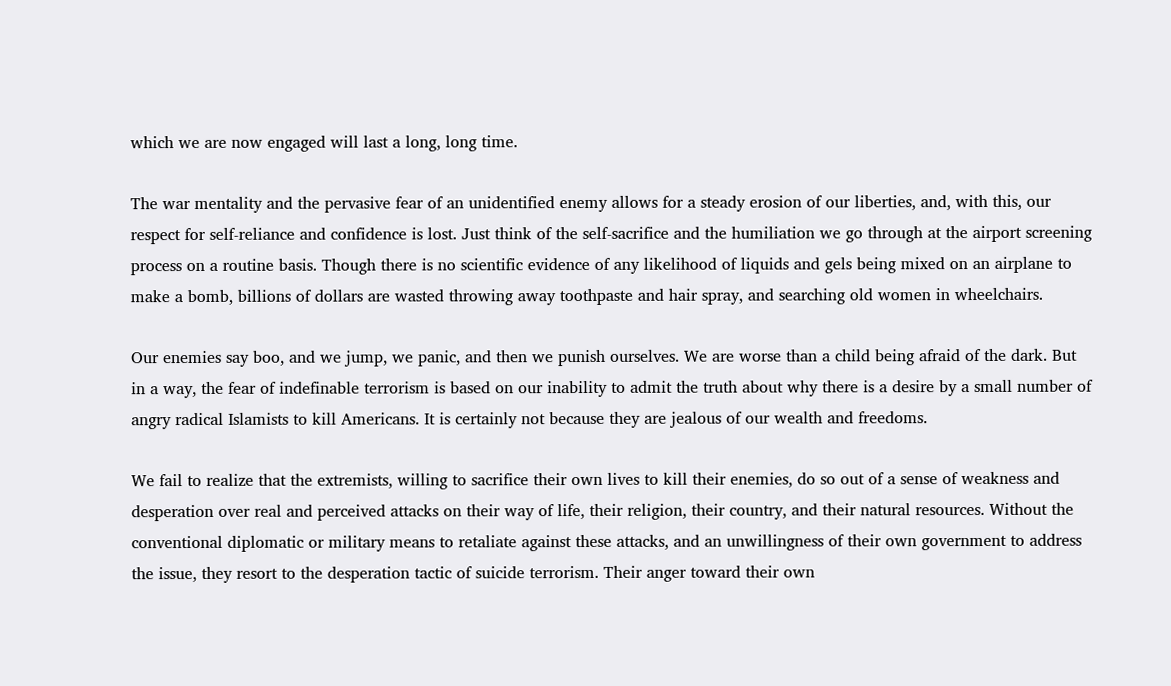which we are now engaged will last a long, long time.

The war mentality and the pervasive fear of an unidentified enemy allows for a steady erosion of our liberties, and, with this, our respect for self-reliance and confidence is lost. Just think of the self-sacrifice and the humiliation we go through at the airport screening process on a routine basis. Though there is no scientific evidence of any likelihood of liquids and gels being mixed on an airplane to make a bomb, billions of dollars are wasted throwing away toothpaste and hair spray, and searching old women in wheelchairs.

Our enemies say boo, and we jump, we panic, and then we punish ourselves. We are worse than a child being afraid of the dark. But in a way, the fear of indefinable terrorism is based on our inability to admit the truth about why there is a desire by a small number of angry radical Islamists to kill Americans. It is certainly not because they are jealous of our wealth and freedoms.

We fail to realize that the extremists, willing to sacrifice their own lives to kill their enemies, do so out of a sense of weakness and desperation over real and perceived attacks on their way of life, their religion, their country, and their natural resources. Without the conventional diplomatic or military means to retaliate against these attacks, and an unwillingness of their own government to address the issue, they resort to the desperation tactic of suicide terrorism. Their anger toward their own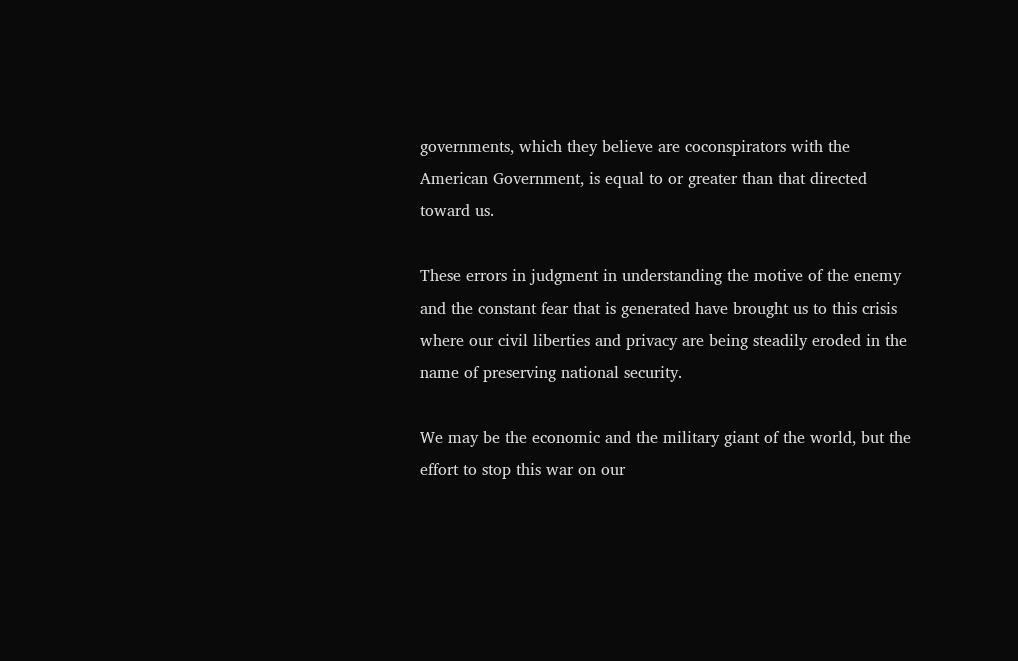governments, which they believe are coconspirators with the American Government, is equal to or greater than that directed toward us.

These errors in judgment in understanding the motive of the enemy and the constant fear that is generated have brought us to this crisis where our civil liberties and privacy are being steadily eroded in the name of preserving national security.

We may be the economic and the military giant of the world, but the effort to stop this war on our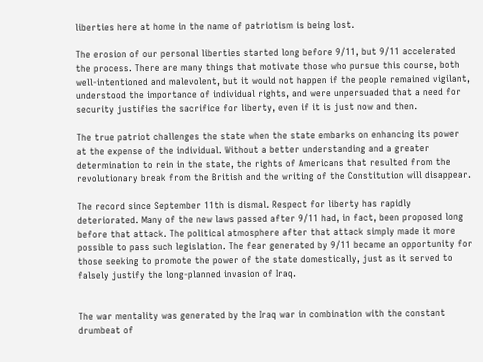liberties here at home in the name of patriotism is being lost.

The erosion of our personal liberties started long before 9/11, but 9/11 accelerated the process. There are many things that motivate those who pursue this course, both well-intentioned and malevolent, but it would not happen if the people remained vigilant, understood the importance of individual rights, and were unpersuaded that a need for security justifies the sacrifice for liberty, even if it is just now and then.

The true patriot challenges the state when the state embarks on enhancing its power at the expense of the individual. Without a better understanding and a greater determination to rein in the state, the rights of Americans that resulted from the revolutionary break from the British and the writing of the Constitution will disappear.

The record since September 11th is dismal. Respect for liberty has rapidly deteriorated. Many of the new laws passed after 9/11 had, in fact, been proposed long before that attack. The political atmosphere after that attack simply made it more possible to pass such legislation. The fear generated by 9/11 became an opportunity for those seeking to promote the power of the state domestically, just as it served to falsely justify the long-planned invasion of Iraq.


The war mentality was generated by the Iraq war in combination with the constant drumbeat of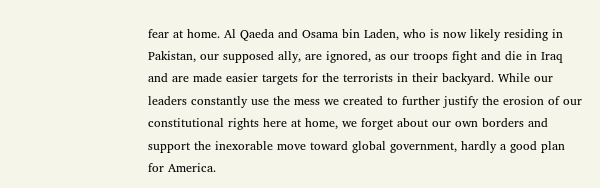fear at home. Al Qaeda and Osama bin Laden, who is now likely residing in Pakistan, our supposed ally, are ignored, as our troops fight and die in Iraq and are made easier targets for the terrorists in their backyard. While our leaders constantly use the mess we created to further justify the erosion of our constitutional rights here at home, we forget about our own borders and support the inexorable move toward global government, hardly a good plan for America.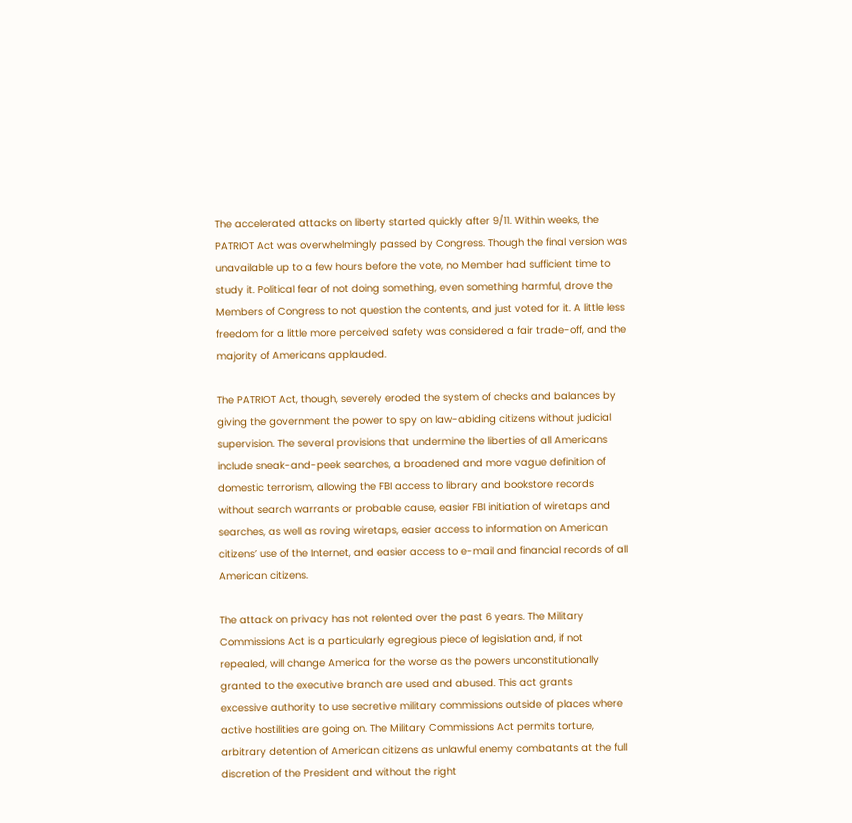The accelerated attacks on liberty started quickly after 9/11. Within weeks, the PATRIOT Act was overwhelmingly passed by Congress. Though the final version was unavailable up to a few hours before the vote, no Member had sufficient time to study it. Political fear of not doing something, even something harmful, drove the Members of Congress to not question the contents, and just voted for it. A little less freedom for a little more perceived safety was considered a fair trade-off, and the majority of Americans applauded.

The PATRIOT Act, though, severely eroded the system of checks and balances by giving the government the power to spy on law-abiding citizens without judicial supervision. The several provisions that undermine the liberties of all Americans include sneak-and-peek searches, a broadened and more vague definition of domestic terrorism, allowing the FBI access to library and bookstore records without search warrants or probable cause, easier FBI initiation of wiretaps and searches, as well as roving wiretaps, easier access to information on American citizens’ use of the Internet, and easier access to e-mail and financial records of all American citizens.

The attack on privacy has not relented over the past 6 years. The Military Commissions Act is a particularly egregious piece of legislation and, if not repealed, will change America for the worse as the powers unconstitutionally granted to the executive branch are used and abused. This act grants
excessive authority to use secretive military commissions outside of places where active hostilities are going on. The Military Commissions Act permits torture, arbitrary detention of American citizens as unlawful enemy combatants at the full discretion of the President and without the right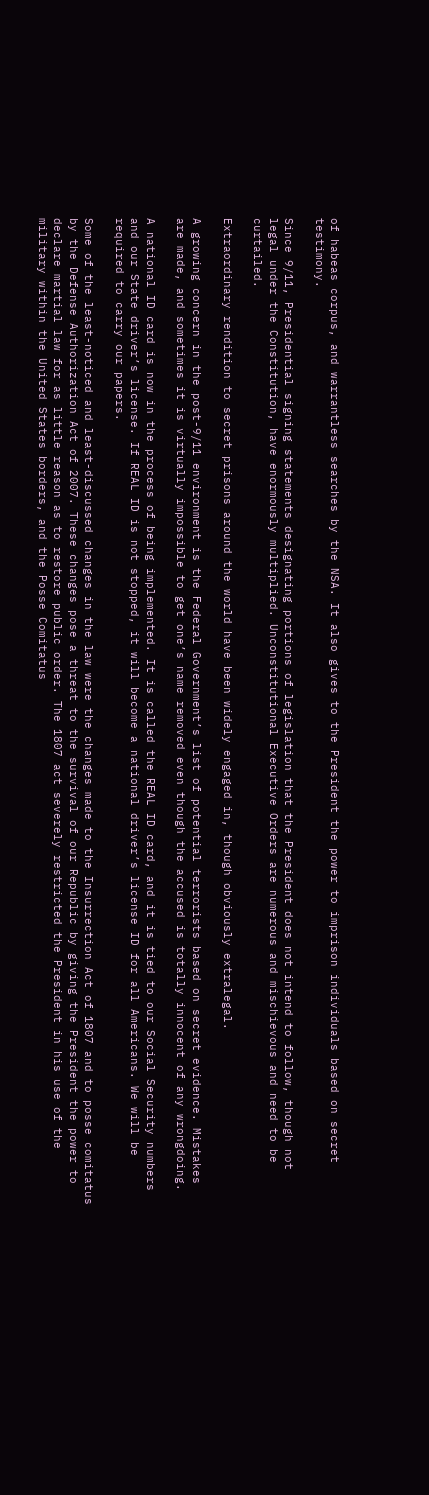of habeas corpus, and warrantless searches by the NSA. It also gives to the President the power to imprison individuals based on secret testimony.

Since 9/11, Presidential signing statements designating portions of legislation that the President does not intend to follow, though not legal under the Constitution, have enormously multiplied. Unconstitutional Executive Orders are numerous and mischievous and need to be curtailed.

Extraordinary rendition to secret prisons around the world have been widely engaged in, though obviously extralegal.

A growing concern in the post-9/11 environment is the Federal Government’s list of potential terrorists based on secret evidence. Mistakes are made, and sometimes it is virtually impossible to get one’s name removed even though the accused is totally innocent of any wrongdoing.

A national ID card is now in the process of being implemented. It is called the REAL ID card, and it is tied to our Social Security numbers and our State driver’s license. If REAL ID is not stopped, it will become a national driver’s license ID for all Americans. We will be required to carry our papers.

Some of the least-noticed and least-discussed changes in the law were the changes made to the Insurrection Act of 1807 and to posse comitatus by the Defense Authorization Act of 2007. These changes pose a threat to the survival of our Republic by giving the President the power to declare martial law for as little reason as to restore public order. The 1807 act severely restricted the President in his use of the military within the United States borders, and the Posse Comitatus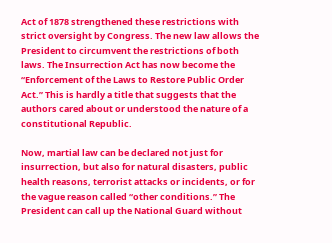Act of 1878 strengthened these restrictions with strict oversight by Congress. The new law allows the President to circumvent the restrictions of both laws. The Insurrection Act has now become the “Enforcement of the Laws to Restore Public Order Act.” This is hardly a title that suggests that the authors cared about or understood the nature of a constitutional Republic.

Now, martial law can be declared not just for insurrection, but also for natural disasters, public health reasons, terrorist attacks or incidents, or for the vague reason called “other conditions.” The President can call up the National Guard without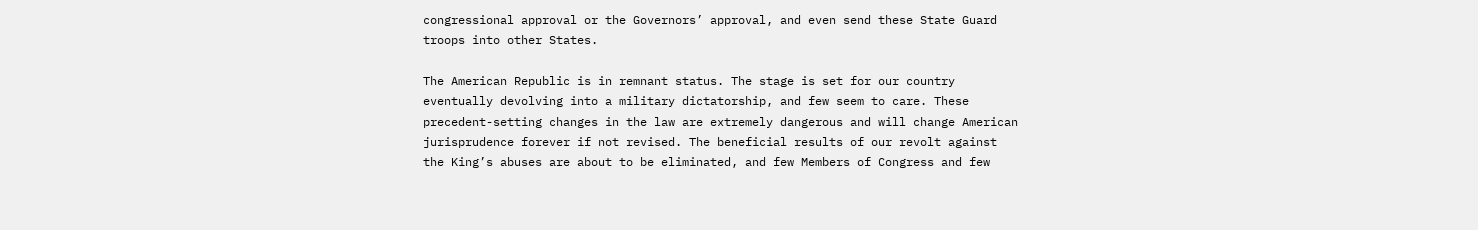congressional approval or the Governors’ approval, and even send these State Guard troops into other States.

The American Republic is in remnant status. The stage is set for our country eventually devolving into a military dictatorship, and few seem to care. These precedent-setting changes in the law are extremely dangerous and will change American jurisprudence forever if not revised. The beneficial results of our revolt against the King’s abuses are about to be eliminated, and few Members of Congress and few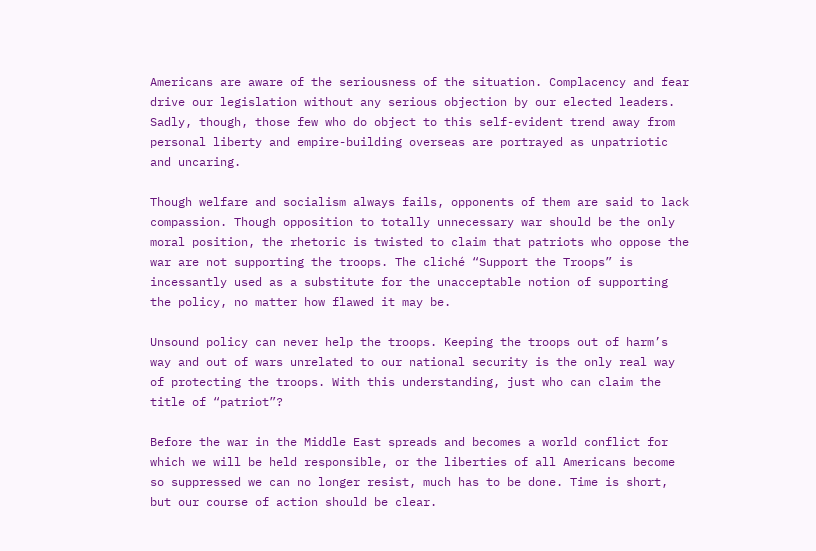Americans are aware of the seriousness of the situation. Complacency and fear drive our legislation without any serious objection by our elected leaders. Sadly, though, those few who do object to this self-evident trend away from personal liberty and empire-building overseas are portrayed as unpatriotic and uncaring.

Though welfare and socialism always fails, opponents of them are said to lack compassion. Though opposition to totally unnecessary war should be the only moral position, the rhetoric is twisted to claim that patriots who oppose the war are not supporting the troops. The cliché “Support the Troops” is incessantly used as a substitute for the unacceptable notion of supporting the policy, no matter how flawed it may be.

Unsound policy can never help the troops. Keeping the troops out of harm’s way and out of wars unrelated to our national security is the only real way of protecting the troops. With this understanding, just who can claim the title of “patriot”?

Before the war in the Middle East spreads and becomes a world conflict for which we will be held responsible, or the liberties of all Americans become so suppressed we can no longer resist, much has to be done. Time is short, but our course of action should be clear.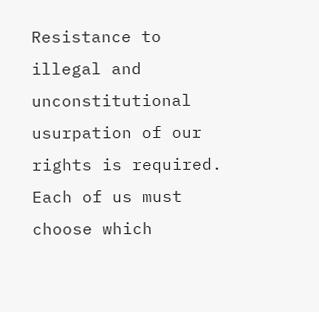Resistance to illegal and unconstitutional usurpation of our rights is required. Each of us must choose which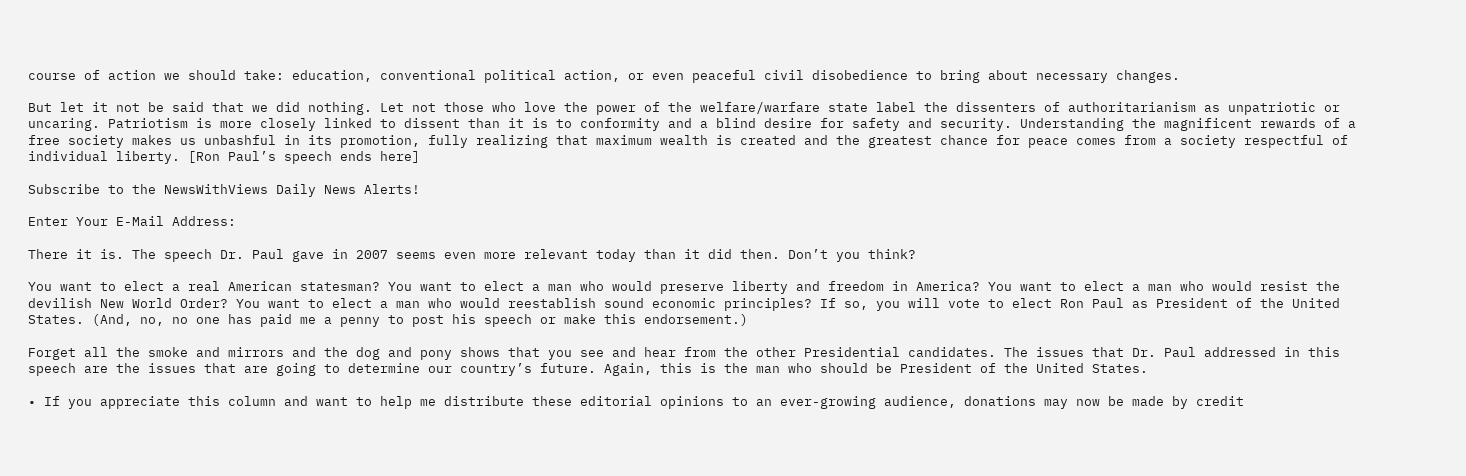course of action we should take: education, conventional political action, or even peaceful civil disobedience to bring about necessary changes.

But let it not be said that we did nothing. Let not those who love the power of the welfare/warfare state label the dissenters of authoritarianism as unpatriotic or uncaring. Patriotism is more closely linked to dissent than it is to conformity and a blind desire for safety and security. Understanding the magnificent rewards of a free society makes us unbashful in its promotion, fully realizing that maximum wealth is created and the greatest chance for peace comes from a society respectful of individual liberty. [Ron Paul’s speech ends here]

Subscribe to the NewsWithViews Daily News Alerts!

Enter Your E-Mail Address:

There it is. The speech Dr. Paul gave in 2007 seems even more relevant today than it did then. Don’t you think?

You want to elect a real American statesman? You want to elect a man who would preserve liberty and freedom in America? You want to elect a man who would resist the devilish New World Order? You want to elect a man who would reestablish sound economic principles? If so, you will vote to elect Ron Paul as President of the United States. (And, no, no one has paid me a penny to post his speech or make this endorsement.)

Forget all the smoke and mirrors and the dog and pony shows that you see and hear from the other Presidential candidates. The issues that Dr. Paul addressed in this speech are the issues that are going to determine our country’s future. Again, this is the man who should be President of the United States.

• If you appreciate this column and want to help me distribute these editorial opinions to an ever-growing audience, donations may now be made by credit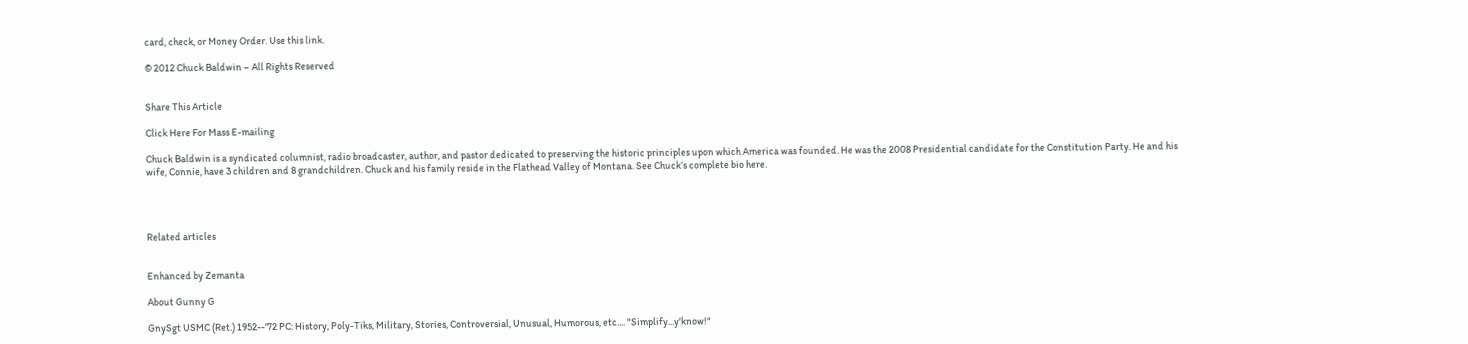card, check, or Money Order. Use this link.

© 2012 Chuck Baldwin – All Rights Reserved


Share This Article

Click Here For Mass E-mailing

Chuck Baldwin is a syndicated columnist, radio broadcaster, author, and pastor dedicated to preserving the historic principles upon which America was founded. He was the 2008 Presidential candidate for the Constitution Party. He and his wife, Connie, have 3 children and 8 grandchildren. Chuck and his family reside in the Flathead Valley of Montana. See Chuck’s complete bio here.




Related articles


Enhanced by Zemanta

About Gunny G

GnySgt USMC (Ret.) 1952--'72 PC: History, Poly-Tiks, Military, Stories, Controversial, Unusual, Humorous, etc.... "Simplify...y'know!"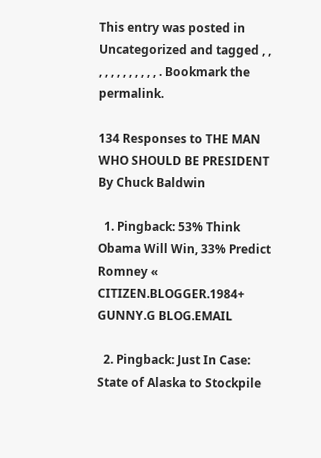This entry was posted in Uncategorized and tagged , , , , , , , , , , , , . Bookmark the permalink.

134 Responses to THE MAN WHO SHOULD BE PRESIDENT By Chuck Baldwin

  1. Pingback: 53% Think Obama Will Win, 33% Predict Romney « CITIZEN.BLOGGER.1984+ GUNNY.G BLOG.EMAIL

  2. Pingback: Just In Case: State of Alaska to Stockpile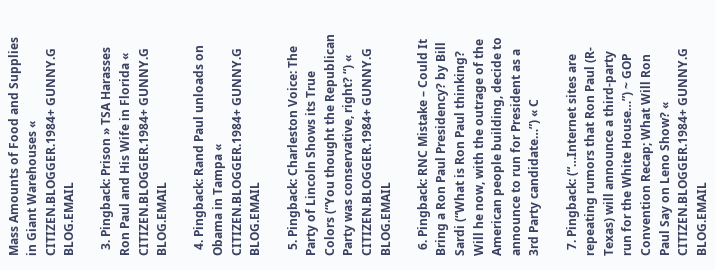Mass Amounts of Food and Supplies in Giant Warehouses « CITIZEN.BLOGGER.1984+ GUNNY.G BLOG.EMAIL

  3. Pingback: Prison » TSA Harasses Ron Paul and His Wife in Florida « CITIZEN.BLOGGER.1984+ GUNNY.G BLOG.EMAIL

  4. Pingback: Rand Paul unloads on Obama in Tampa « CITIZEN.BLOGGER.1984+ GUNNY.G BLOG.EMAIL

  5. Pingback: Charleston Voice: The Party of Lincoln Shows its True Colors (“You thought the Republican Party was conservative, right? “) « CITIZEN.BLOGGER.1984+ GUNNY.G BLOG.EMAIL

  6. Pingback: RNC Mistake – Could It Bring a Ron Paul Presidency? by Bill Sardi (“What is Ron Paul thinking? Will he now, with the outrage of the American people building, decide to announce to run for President as a 3rd Party candidate…”) « C

  7. Pingback: (“…Internet sites are repeating rumors that Ron Paul (R-Texas) will announce a third-party run for the White House…”) ~ GOP Convention Recap; What Will Ron Paul Say on Leno Show? « CITIZEN.BLOGGER.1984+ GUNNY.G BLOG.EMAIL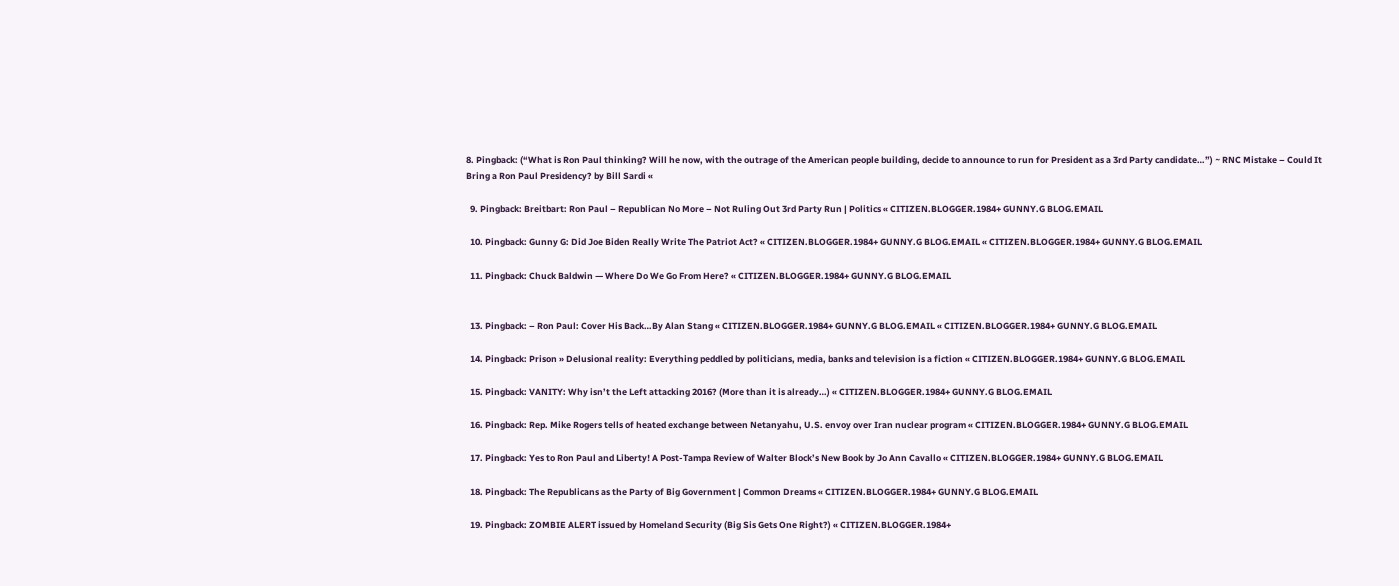8. Pingback: (“What is Ron Paul thinking? Will he now, with the outrage of the American people building, decide to announce to run for President as a 3rd Party candidate…”) ~ RNC Mistake – Could It Bring a Ron Paul Presidency? by Bill Sardi «

  9. Pingback: Breitbart: Ron Paul – Republican No More – Not Ruling Out 3rd Party Run | Politics « CITIZEN.BLOGGER.1984+ GUNNY.G BLOG.EMAIL

  10. Pingback: Gunny G: Did Joe Biden Really Write The Patriot Act? « CITIZEN.BLOGGER.1984+ GUNNY.G BLOG.EMAIL « CITIZEN.BLOGGER.1984+ GUNNY.G BLOG.EMAIL

  11. Pingback: Chuck Baldwin — Where Do We Go From Here? « CITIZEN.BLOGGER.1984+ GUNNY.G BLOG.EMAIL


  13. Pingback: – Ron Paul: Cover His Back…By Alan Stang « CITIZEN.BLOGGER.1984+ GUNNY.G BLOG.EMAIL « CITIZEN.BLOGGER.1984+ GUNNY.G BLOG.EMAIL

  14. Pingback: Prison » Delusional reality: Everything peddled by politicians, media, banks and television is a fiction « CITIZEN.BLOGGER.1984+ GUNNY.G BLOG.EMAIL

  15. Pingback: VANITY: Why isn’t the Left attacking 2016? (More than it is already…) « CITIZEN.BLOGGER.1984+ GUNNY.G BLOG.EMAIL

  16. Pingback: Rep. Mike Rogers tells of heated exchange between Netanyahu, U.S. envoy over Iran nuclear program « CITIZEN.BLOGGER.1984+ GUNNY.G BLOG.EMAIL

  17. Pingback: Yes to Ron Paul and Liberty! A Post-Tampa Review of Walter Block’s New Book by Jo Ann Cavallo « CITIZEN.BLOGGER.1984+ GUNNY.G BLOG.EMAIL

  18. Pingback: The Republicans as the Party of Big Government | Common Dreams « CITIZEN.BLOGGER.1984+ GUNNY.G BLOG.EMAIL

  19. Pingback: ZOMBIE ALERT issued by Homeland Security (Big Sis Gets One Right?) « CITIZEN.BLOGGER.1984+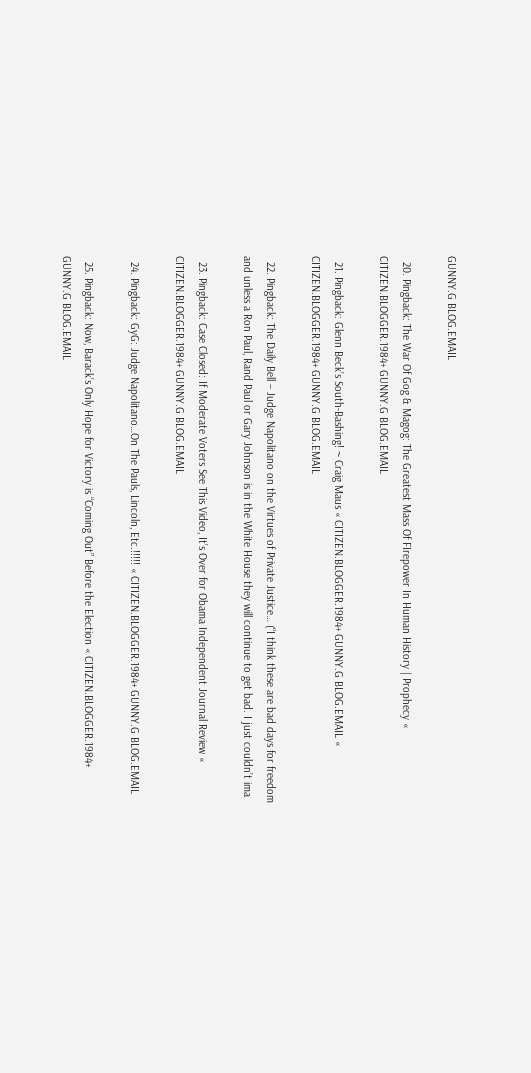GUNNY.G BLOG.EMAIL

  20. Pingback: The War Of Gog & Magog: The Greatest Mass Of FIrepower In Human History | Prophecy « CITIZEN.BLOGGER.1984+ GUNNY.G BLOG.EMAIL

  21. Pingback: Glenn Beck’s South-Bashing! ~ Craig Maus « CITIZEN.BLOGGER.1984+ GUNNY.G BLOG.EMAIL « CITIZEN.BLOGGER.1984+ GUNNY.G BLOG.EMAIL

  22. Pingback: The Daily Bell – Judge Napolitano on the Virtues of Private Justice… (“I think these are bad days for freedom and unless a Ron Paul, Rand Paul or Gary Johnson is in the White House they will continue to get bad. I just couldn’t ima

  23. Pingback: Case Closed: If Moderate Voters See This Video, It’s Over for Obama Independent Journal Review « CITIZEN.BLOGGER.1984+ GUNNY.G BLOG.EMAIL

  24. Pingback: GyG: Judge Napolitano…On The Pauls, Lincoln, Etc.!!!!! « CITIZEN.BLOGGER.1984+ GUNNY.G BLOG.EMAIL

  25. Pingback: Now, Barack’s Only Hope for Victory is “Coming Out” Before the Election « CITIZEN.BLOGGER.1984+ GUNNY.G BLOG.EMAIL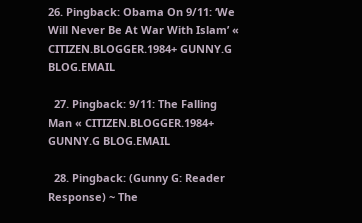26. Pingback: Obama On 9/11: ‘We Will Never Be At War With Islam’ « CITIZEN.BLOGGER.1984+ GUNNY.G BLOG.EMAIL

  27. Pingback: 9/11: The Falling Man « CITIZEN.BLOGGER.1984+ GUNNY.G BLOG.EMAIL

  28. Pingback: (Gunny G: Reader Response) ~ The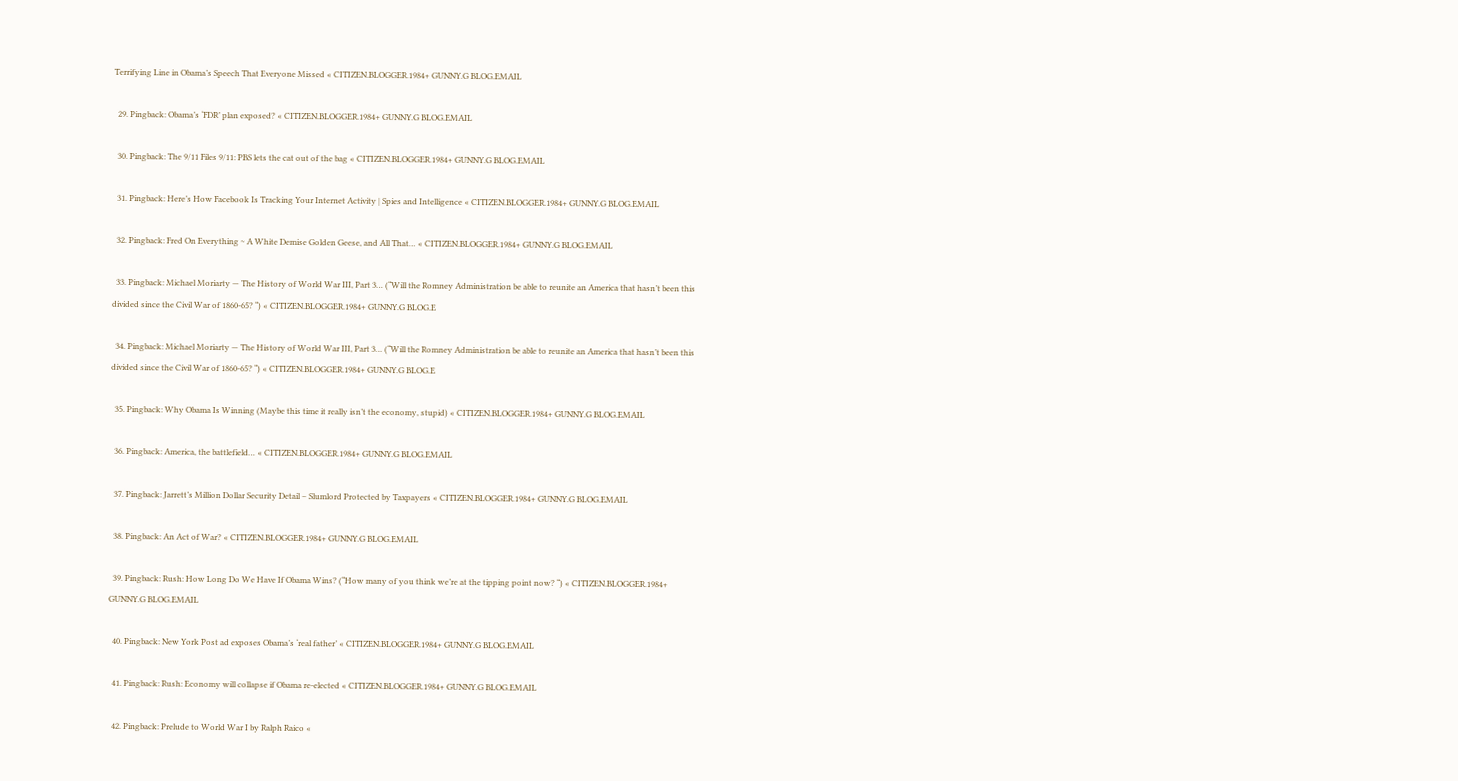Terrifying Line in Obama’s Speech That Everyone Missed « CITIZEN.BLOGGER.1984+ GUNNY.G BLOG.EMAIL

  29. Pingback: Obama’s ‘FDR’ plan exposed? « CITIZEN.BLOGGER.1984+ GUNNY.G BLOG.EMAIL

  30. Pingback: The 9/11 Files 9/11: PBS lets the cat out of the bag « CITIZEN.BLOGGER.1984+ GUNNY.G BLOG.EMAIL

  31. Pingback: Here’s How Facebook Is Tracking Your Internet Activity | Spies and Intelligence « CITIZEN.BLOGGER.1984+ GUNNY.G BLOG.EMAIL

  32. Pingback: Fred On Everything ~ A White Demise Golden Geese, and All That… « CITIZEN.BLOGGER.1984+ GUNNY.G BLOG.EMAIL

  33. Pingback: Michael Moriarty — The History of World War III, Part 3… (“Will the Romney Administration be able to reunite an America that hasn’t been this divided since the Civil War of 1860-65? “) « CITIZEN.BLOGGER.1984+ GUNNY.G BLOG.E

  34. Pingback: Michael Moriarty — The History of World War III, Part 3… (“Will the Romney Administration be able to reunite an America that hasn’t been this divided since the Civil War of 1860-65? “) « CITIZEN.BLOGGER.1984+ GUNNY.G BLOG.E

  35. Pingback: Why Obama Is Winning (Maybe this time it really isn’t the economy, stupid) « CITIZEN.BLOGGER.1984+ GUNNY.G BLOG.EMAIL

  36. Pingback: America, the battlefield… « CITIZEN.BLOGGER.1984+ GUNNY.G BLOG.EMAIL

  37. Pingback: Jarrett’s Million Dollar Security Detail – Slumlord Protected by Taxpayers « CITIZEN.BLOGGER.1984+ GUNNY.G BLOG.EMAIL

  38. Pingback: An Act of War? « CITIZEN.BLOGGER.1984+ GUNNY.G BLOG.EMAIL

  39. Pingback: Rush: How Long Do We Have If Obama Wins? (“How many of you think we’re at the tipping point now? “) « CITIZEN.BLOGGER.1984+ GUNNY.G BLOG.EMAIL

  40. Pingback: New York Post ad exposes Obama’s ‘real father’ « CITIZEN.BLOGGER.1984+ GUNNY.G BLOG.EMAIL

  41. Pingback: Rush: Economy will collapse if Obama re-elected « CITIZEN.BLOGGER.1984+ GUNNY.G BLOG.EMAIL

  42. Pingback: Prelude to World War I by Ralph Raico «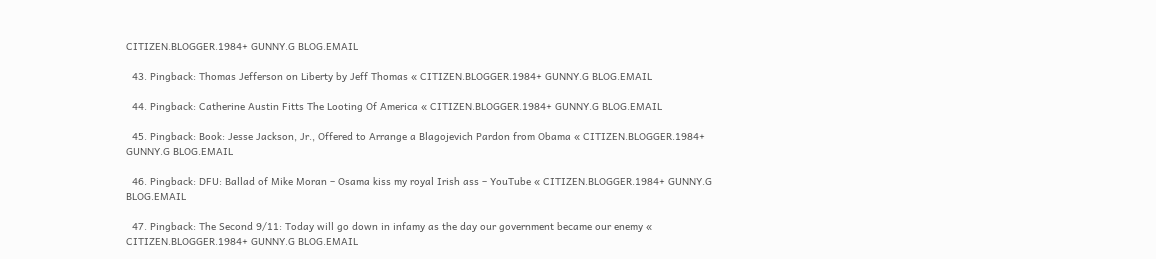CITIZEN.BLOGGER.1984+ GUNNY.G BLOG.EMAIL

  43. Pingback: Thomas Jefferson on Liberty by Jeff Thomas « CITIZEN.BLOGGER.1984+ GUNNY.G BLOG.EMAIL

  44. Pingback: Catherine Austin Fitts The Looting Of America « CITIZEN.BLOGGER.1984+ GUNNY.G BLOG.EMAIL

  45. Pingback: Book: Jesse Jackson, Jr., Offered to Arrange a Blagojevich Pardon from Obama « CITIZEN.BLOGGER.1984+ GUNNY.G BLOG.EMAIL

  46. Pingback: DFU: Ballad of Mike Moran – Osama kiss my royal Irish ass – YouTube « CITIZEN.BLOGGER.1984+ GUNNY.G BLOG.EMAIL

  47. Pingback: The Second 9/11: Today will go down in infamy as the day our government became our enemy « CITIZEN.BLOGGER.1984+ GUNNY.G BLOG.EMAIL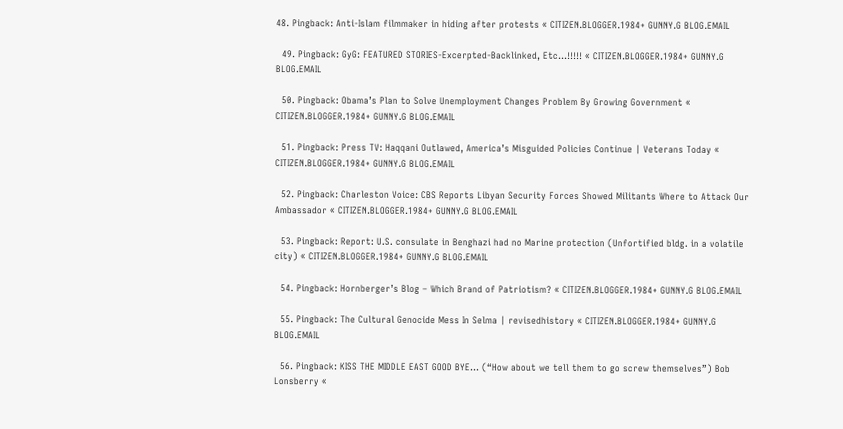48. Pingback: Anti-Islam filmmaker in hiding after protests « CITIZEN.BLOGGER.1984+ GUNNY.G BLOG.EMAIL

  49. Pingback: GyG: FEATURED STORIES-Excerpted-Backlinked, Etc…!!!!! « CITIZEN.BLOGGER.1984+ GUNNY.G BLOG.EMAIL

  50. Pingback: Obama’s Plan to Solve Unemployment Changes Problem By Growing Government « CITIZEN.BLOGGER.1984+ GUNNY.G BLOG.EMAIL

  51. Pingback: Press TV: Haqqani Outlawed, America’s Misguided Policies Continue | Veterans Today « CITIZEN.BLOGGER.1984+ GUNNY.G BLOG.EMAIL

  52. Pingback: Charleston Voice: CBS Reports Libyan Security Forces Showed Militants Where to Attack Our Ambassador « CITIZEN.BLOGGER.1984+ GUNNY.G BLOG.EMAIL

  53. Pingback: Report: U.S. consulate in Benghazi had no Marine protection (Unfortified bldg. in a volatile city) « CITIZEN.BLOGGER.1984+ GUNNY.G BLOG.EMAIL

  54. Pingback: Hornberger’s Blog – Which Brand of Patriotism? « CITIZEN.BLOGGER.1984+ GUNNY.G BLOG.EMAIL

  55. Pingback: The Cultural Genocide Mess In Selma | revisedhistory « CITIZEN.BLOGGER.1984+ GUNNY.G BLOG.EMAIL

  56. Pingback: KISS THE MIDDLE EAST GOOD BYE… (“How about we tell them to go screw themselves”) Bob Lonsberry «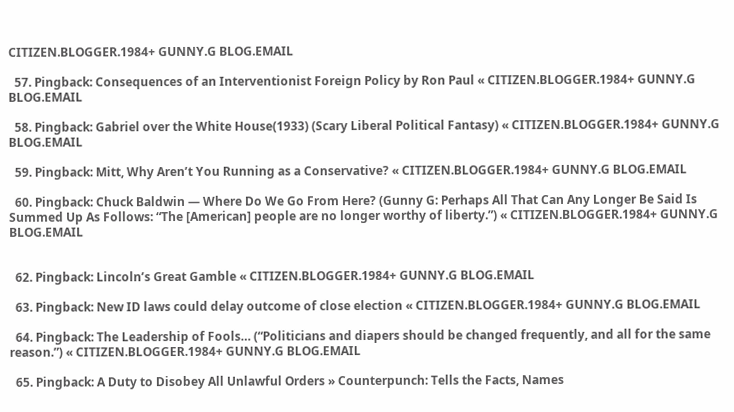CITIZEN.BLOGGER.1984+ GUNNY.G BLOG.EMAIL

  57. Pingback: Consequences of an Interventionist Foreign Policy by Ron Paul « CITIZEN.BLOGGER.1984+ GUNNY.G BLOG.EMAIL

  58. Pingback: Gabriel over the White House(1933) (Scary Liberal Political Fantasy) « CITIZEN.BLOGGER.1984+ GUNNY.G BLOG.EMAIL

  59. Pingback: Mitt, Why Aren’t You Running as a Conservative? « CITIZEN.BLOGGER.1984+ GUNNY.G BLOG.EMAIL

  60. Pingback: Chuck Baldwin — Where Do We Go From Here? (Gunny G: Perhaps All That Can Any Longer Be Said Is Summed Up As Follows: “The [American] people are no longer worthy of liberty.”) « CITIZEN.BLOGGER.1984+ GUNNY.G BLOG.EMAIL


  62. Pingback: Lincoln’s Great Gamble « CITIZEN.BLOGGER.1984+ GUNNY.G BLOG.EMAIL

  63. Pingback: New ID laws could delay outcome of close election « CITIZEN.BLOGGER.1984+ GUNNY.G BLOG.EMAIL

  64. Pingback: The Leadership of Fools… (“Politicians and diapers should be changed frequently, and all for the same reason.”) « CITIZEN.BLOGGER.1984+ GUNNY.G BLOG.EMAIL

  65. Pingback: A Duty to Disobey All Unlawful Orders » Counterpunch: Tells the Facts, Names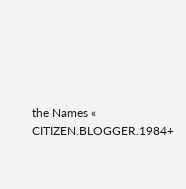the Names « CITIZEN.BLOGGER.1984+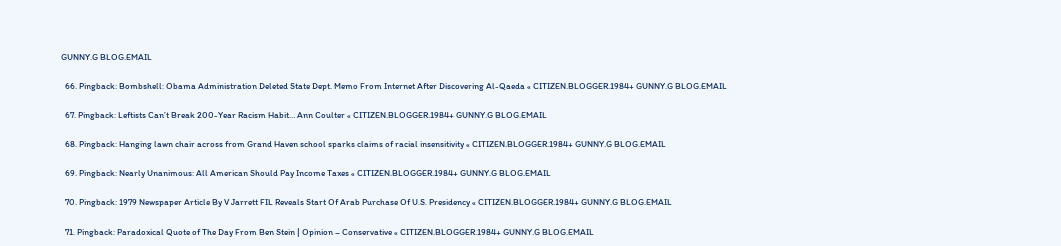GUNNY.G BLOG.EMAIL

  66. Pingback: Bombshell: Obama Administration Deleted State Dept. Memo From Internet After Discovering Al-Qaeda « CITIZEN.BLOGGER.1984+ GUNNY.G BLOG.EMAIL

  67. Pingback: Leftists Can’t Break 200-Year Racism Habit… Ann Coulter « CITIZEN.BLOGGER.1984+ GUNNY.G BLOG.EMAIL

  68. Pingback: Hanging lawn chair across from Grand Haven school sparks claims of racial insensitivity « CITIZEN.BLOGGER.1984+ GUNNY.G BLOG.EMAIL

  69. Pingback: Nearly Unanimous: All American Should Pay Income Taxes « CITIZEN.BLOGGER.1984+ GUNNY.G BLOG.EMAIL

  70. Pingback: 1979 Newspaper Article By V Jarrett FIL Reveals Start Of Arab Purchase Of U.S. Presidency « CITIZEN.BLOGGER.1984+ GUNNY.G BLOG.EMAIL

  71. Pingback: Paradoxical Quote of The Day From Ben Stein | Opinion – Conservative « CITIZEN.BLOGGER.1984+ GUNNY.G BLOG.EMAIL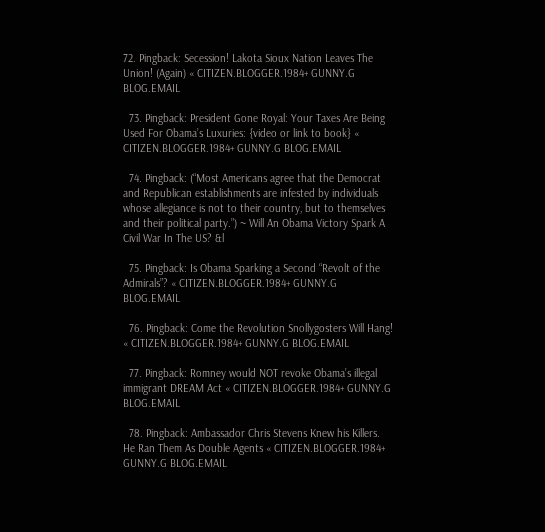72. Pingback: Secession! Lakota Sioux Nation Leaves The Union! (Again) « CITIZEN.BLOGGER.1984+ GUNNY.G BLOG.EMAIL

  73. Pingback: President Gone Royal: Your Taxes Are Being Used For Obama’s Luxuries: {video or link to book} « CITIZEN.BLOGGER.1984+ GUNNY.G BLOG.EMAIL

  74. Pingback: (“Most Americans agree that the Democrat and Republican establishments are infested by individuals whose allegiance is not to their country, but to themselves and their political party.”) ~ Will An Obama Victory Spark A Civil War In The US? &l

  75. Pingback: Is Obama Sparking a Second “Revolt of the Admirals”? « CITIZEN.BLOGGER.1984+ GUNNY.G BLOG.EMAIL

  76. Pingback: Come the Revolution Snollygosters Will Hang! « CITIZEN.BLOGGER.1984+ GUNNY.G BLOG.EMAIL

  77. Pingback: Romney would NOT revoke Obama’s illegal immigrant DREAM Act « CITIZEN.BLOGGER.1984+ GUNNY.G BLOG.EMAIL

  78. Pingback: Ambassador Chris Stevens Knew his Killers. He Ran Them As Double Agents « CITIZEN.BLOGGER.1984+ GUNNY.G BLOG.EMAIL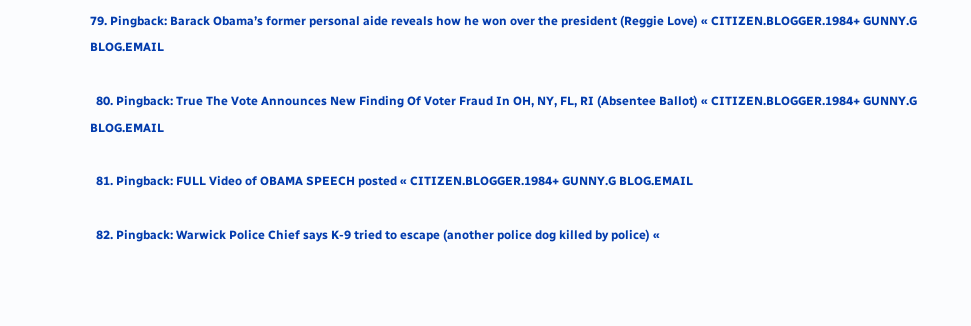79. Pingback: Barack Obama’s former personal aide reveals how he won over the president (Reggie Love) « CITIZEN.BLOGGER.1984+ GUNNY.G BLOG.EMAIL

  80. Pingback: True The Vote Announces New Finding Of Voter Fraud In OH, NY, FL, RI (Absentee Ballot) « CITIZEN.BLOGGER.1984+ GUNNY.G BLOG.EMAIL

  81. Pingback: FULL Video of OBAMA SPEECH posted « CITIZEN.BLOGGER.1984+ GUNNY.G BLOG.EMAIL

  82. Pingback: Warwick Police Chief says K-9 tried to escape (another police dog killed by police) «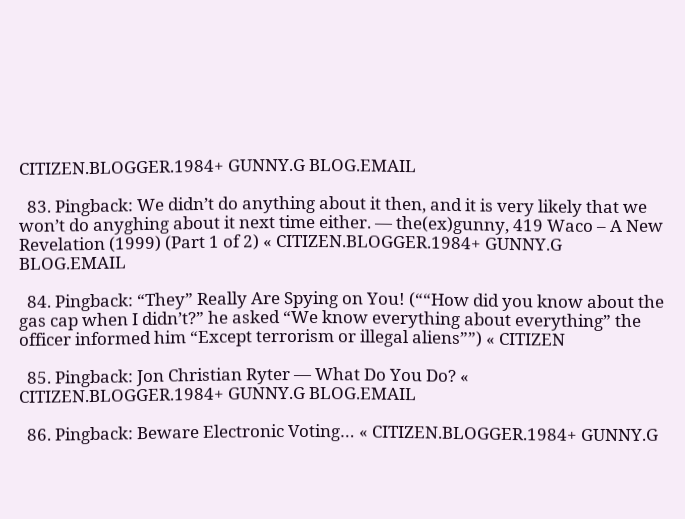CITIZEN.BLOGGER.1984+ GUNNY.G BLOG.EMAIL

  83. Pingback: We didn’t do anything about it then, and it is very likely that we won’t do anyghing about it next time either. — the(ex)gunny, 419 Waco – A New Revelation (1999) (Part 1 of 2) « CITIZEN.BLOGGER.1984+ GUNNY.G BLOG.EMAIL

  84. Pingback: “They” Really Are Spying on You! (““How did you know about the gas cap when I didn’t?” he asked “We know everything about everything” the officer informed him “Except terrorism or illegal aliens””) « CITIZEN

  85. Pingback: Jon Christian Ryter — What Do You Do? « CITIZEN.BLOGGER.1984+ GUNNY.G BLOG.EMAIL

  86. Pingback: Beware Electronic Voting… « CITIZEN.BLOGGER.1984+ GUNNY.G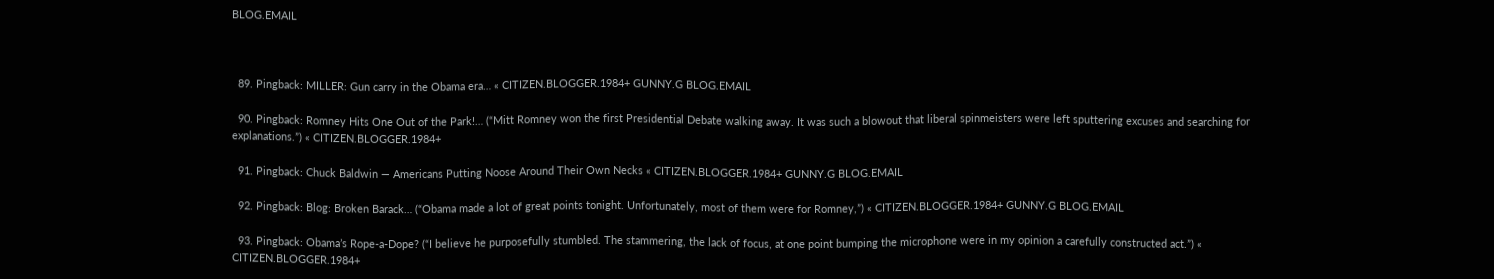BLOG.EMAIL



  89. Pingback: MILLER: Gun carry in the Obama era… « CITIZEN.BLOGGER.1984+ GUNNY.G BLOG.EMAIL

  90. Pingback: Romney Hits One Out of the Park!… (“Mitt Romney won the first Presidential Debate walking away. It was such a blowout that liberal spinmeisters were left sputtering excuses and searching for explanations.”) « CITIZEN.BLOGGER.1984+

  91. Pingback: Chuck Baldwin — Americans Putting Noose Around Their Own Necks « CITIZEN.BLOGGER.1984+ GUNNY.G BLOG.EMAIL

  92. Pingback: Blog: Broken Barack… (“Obama made a lot of great points tonight. Unfortunately, most of them were for Romney,”) « CITIZEN.BLOGGER.1984+ GUNNY.G BLOG.EMAIL

  93. Pingback: Obama’s Rope-a-Dope? (“I believe he purposefully stumbled. The stammering, the lack of focus, at one point bumping the microphone were in my opinion a carefully constructed act.”) « CITIZEN.BLOGGER.1984+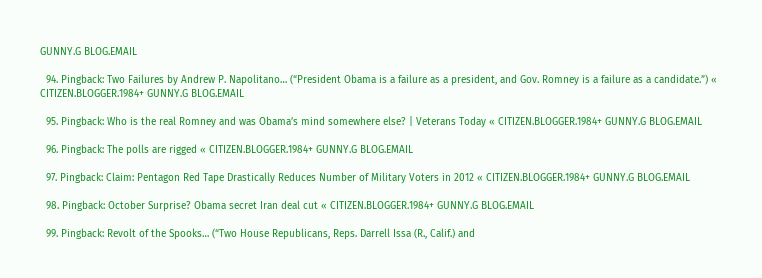GUNNY.G BLOG.EMAIL

  94. Pingback: Two Failures by Andrew P. Napolitano… (“President Obama is a failure as a president, and Gov. Romney is a failure as a candidate.”) « CITIZEN.BLOGGER.1984+ GUNNY.G BLOG.EMAIL

  95. Pingback: Who is the real Romney and was Obama’s mind somewhere else? | Veterans Today « CITIZEN.BLOGGER.1984+ GUNNY.G BLOG.EMAIL

  96. Pingback: The polls are rigged « CITIZEN.BLOGGER.1984+ GUNNY.G BLOG.EMAIL

  97. Pingback: Claim: Pentagon Red Tape Drastically Reduces Number of Military Voters in 2012 « CITIZEN.BLOGGER.1984+ GUNNY.G BLOG.EMAIL

  98. Pingback: October Surprise? Obama secret Iran deal cut « CITIZEN.BLOGGER.1984+ GUNNY.G BLOG.EMAIL

  99. Pingback: Revolt of the Spooks… (“Two House Republicans, Reps. Darrell Issa (R., Calif.) and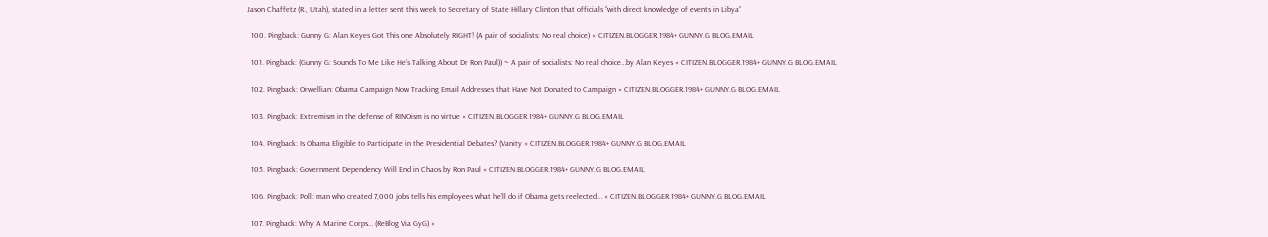Jason Chaffetz (R., Utah), stated in a letter sent this week to Secretary of State Hillary Clinton that officials “with direct knowledge of events in Libya”

  100. Pingback: Gunny G: Alan Keyes Got This one Absolutely RIGHT! (A pair of socialists: No real choice) « CITIZEN.BLOGGER.1984+ GUNNY.G BLOG.EMAIL

  101. Pingback: (Gunny G: Sounds To Me Like He’s Talking About Dr Ron Paul)) ~ A pair of socialists: No real choice…by Alan Keyes « CITIZEN.BLOGGER.1984+ GUNNY.G BLOG.EMAIL

  102. Pingback: Orwellian: Obama Campaign Now Tracking Email Addresses that Have Not Donated to Campaign « CITIZEN.BLOGGER.1984+ GUNNY.G BLOG.EMAIL

  103. Pingback: Extremism in the defense of RINOism is no virtue « CITIZEN.BLOGGER.1984+ GUNNY.G BLOG.EMAIL

  104. Pingback: Is Obama Eligible to Participate in the Presidential Debates? (Vanity « CITIZEN.BLOGGER.1984+ GUNNY.G BLOG.EMAIL

  105. Pingback: Government Dependency Will End in Chaos by Ron Paul « CITIZEN.BLOGGER.1984+ GUNNY.G BLOG.EMAIL

  106. Pingback: Poll: man who created 7,000 jobs tells his employees what he’ll do if Obama gets reelected… « CITIZEN.BLOGGER.1984+ GUNNY.G BLOG.EMAIL

  107. Pingback: Why A Marine Corps… (ReBlog Via GyG) «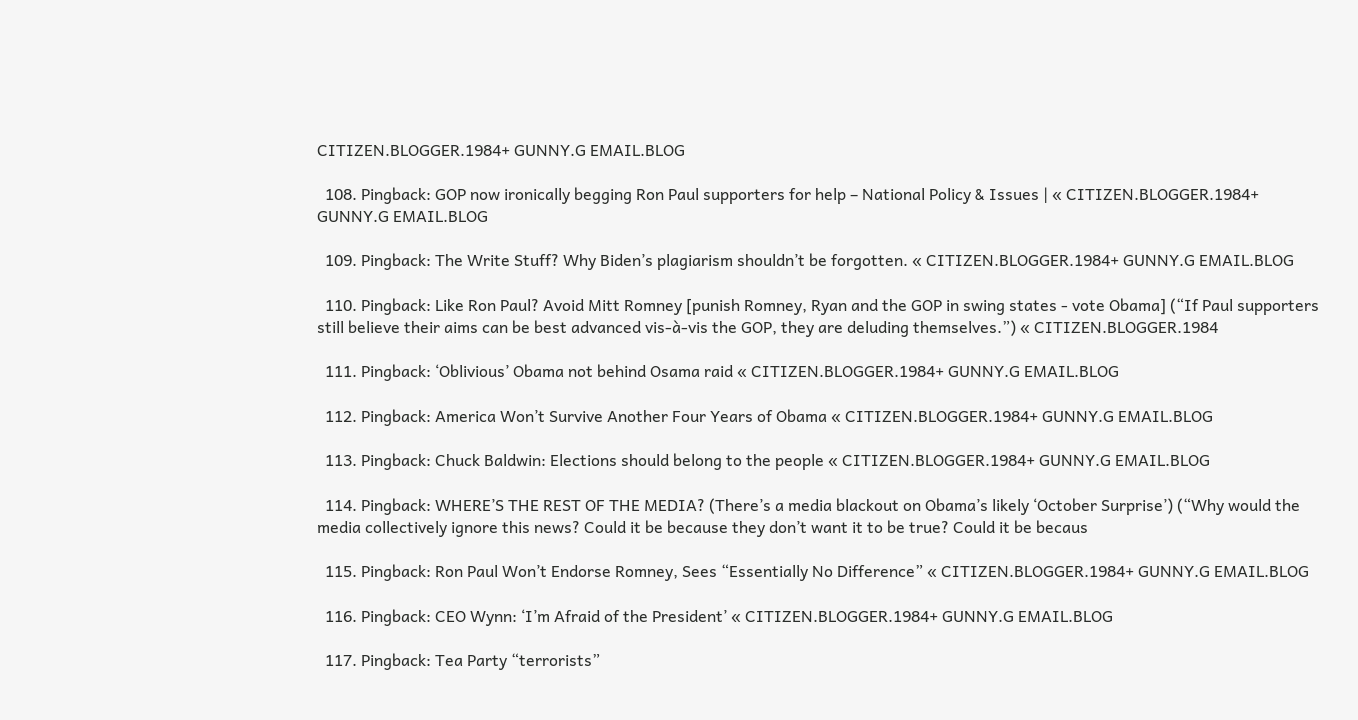CITIZEN.BLOGGER.1984+ GUNNY.G EMAIL.BLOG

  108. Pingback: GOP now ironically begging Ron Paul supporters for help – National Policy & Issues | « CITIZEN.BLOGGER.1984+ GUNNY.G EMAIL.BLOG

  109. Pingback: The Write Stuff? Why Biden’s plagiarism shouldn’t be forgotten. « CITIZEN.BLOGGER.1984+ GUNNY.G EMAIL.BLOG

  110. Pingback: Like Ron Paul? Avoid Mitt Romney [punish Romney, Ryan and the GOP in swing states - vote Obama] (“If Paul supporters still believe their aims can be best advanced vis-à-vis the GOP, they are deluding themselves.”) « CITIZEN.BLOGGER.1984

  111. Pingback: ‘Oblivious’ Obama not behind Osama raid « CITIZEN.BLOGGER.1984+ GUNNY.G EMAIL.BLOG

  112. Pingback: America Won’t Survive Another Four Years of Obama « CITIZEN.BLOGGER.1984+ GUNNY.G EMAIL.BLOG

  113. Pingback: Chuck Baldwin: Elections should belong to the people « CITIZEN.BLOGGER.1984+ GUNNY.G EMAIL.BLOG

  114. Pingback: WHERE’S THE REST OF THE MEDIA? (There’s a media blackout on Obama’s likely ‘October Surprise’) (“Why would the media collectively ignore this news? Could it be because they don’t want it to be true? Could it be becaus

  115. Pingback: Ron Paul Won’t Endorse Romney, Sees “Essentially No Difference” « CITIZEN.BLOGGER.1984+ GUNNY.G EMAIL.BLOG

  116. Pingback: CEO Wynn: ‘I’m Afraid of the President’ « CITIZEN.BLOGGER.1984+ GUNNY.G EMAIL.BLOG

  117. Pingback: Tea Party “terrorists”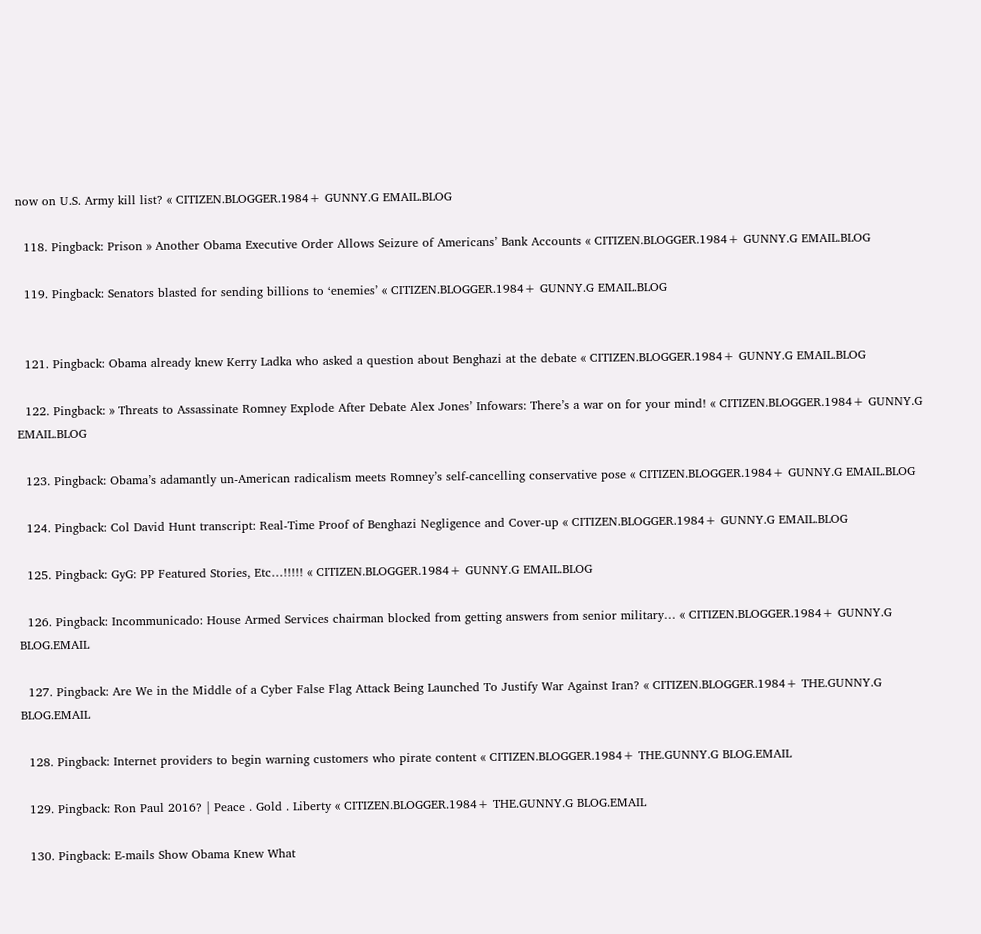now on U.S. Army kill list? « CITIZEN.BLOGGER.1984+ GUNNY.G EMAIL.BLOG

  118. Pingback: Prison » Another Obama Executive Order Allows Seizure of Americans’ Bank Accounts « CITIZEN.BLOGGER.1984+ GUNNY.G EMAIL.BLOG

  119. Pingback: Senators blasted for sending billions to ‘enemies’ « CITIZEN.BLOGGER.1984+ GUNNY.G EMAIL.BLOG


  121. Pingback: Obama already knew Kerry Ladka who asked a question about Benghazi at the debate « CITIZEN.BLOGGER.1984+ GUNNY.G EMAIL.BLOG

  122. Pingback: » Threats to Assassinate Romney Explode After Debate Alex Jones’ Infowars: There’s a war on for your mind! « CITIZEN.BLOGGER.1984+ GUNNY.G EMAIL.BLOG

  123. Pingback: Obama’s adamantly un-American radicalism meets Romney’s self-cancelling conservative pose « CITIZEN.BLOGGER.1984+ GUNNY.G EMAIL.BLOG

  124. Pingback: Col David Hunt transcript: Real-Time Proof of Benghazi Negligence and Cover-up « CITIZEN.BLOGGER.1984+ GUNNY.G EMAIL.BLOG

  125. Pingback: GyG: PP Featured Stories, Etc…!!!!! « CITIZEN.BLOGGER.1984+ GUNNY.G EMAIL.BLOG

  126. Pingback: Incommunicado: House Armed Services chairman blocked from getting answers from senior military… « CITIZEN.BLOGGER.1984+ GUNNY.G BLOG.EMAIL

  127. Pingback: Are We in the Middle of a Cyber False Flag Attack Being Launched To Justify War Against Iran? « CITIZEN.BLOGGER.1984+ THE.GUNNY.G BLOG.EMAIL

  128. Pingback: Internet providers to begin warning customers who pirate content « CITIZEN.BLOGGER.1984+ THE.GUNNY.G BLOG.EMAIL

  129. Pingback: Ron Paul 2016? | Peace . Gold . Liberty « CITIZEN.BLOGGER.1984+ THE.GUNNY.G BLOG.EMAIL

  130. Pingback: E-mails Show Obama Knew What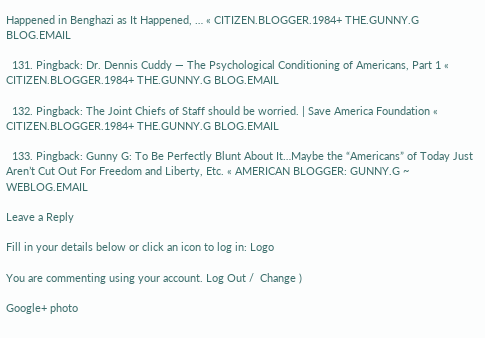Happened in Benghazi as It Happened, … « CITIZEN.BLOGGER.1984+ THE.GUNNY.G BLOG.EMAIL

  131. Pingback: Dr. Dennis Cuddy — The Psychological Conditioning of Americans, Part 1 « CITIZEN.BLOGGER.1984+ THE.GUNNY.G BLOG.EMAIL

  132. Pingback: The Joint Chiefs of Staff should be worried. | Save America Foundation « CITIZEN.BLOGGER.1984+ THE.GUNNY.G BLOG.EMAIL

  133. Pingback: Gunny G: To Be Perfectly Blunt About It…Maybe the “Americans” of Today Just Aren’t Cut Out For Freedom and Liberty, Etc. « AMERICAN BLOGGER: GUNNY.G ~ WEBLOG.EMAIL

Leave a Reply

Fill in your details below or click an icon to log in: Logo

You are commenting using your account. Log Out /  Change )

Google+ photo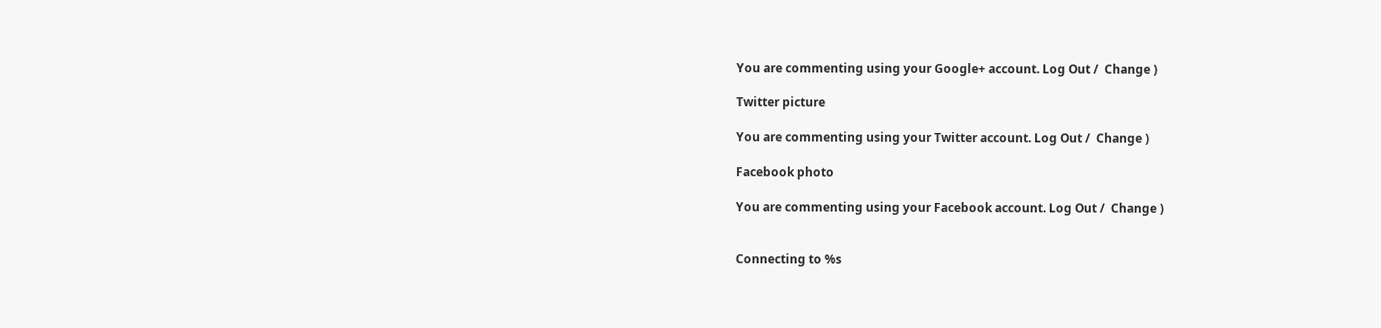You are commenting using your Google+ account. Log Out /  Change )

Twitter picture

You are commenting using your Twitter account. Log Out /  Change )

Facebook photo

You are commenting using your Facebook account. Log Out /  Change )


Connecting to %s